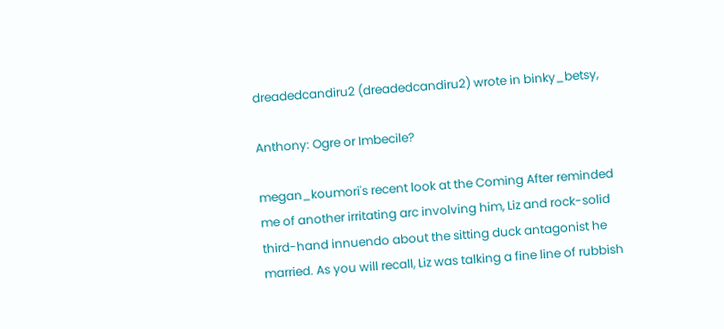dreadedcandiru2 (dreadedcandiru2) wrote in binky_betsy,

Anthony: Ogre or Imbecile?

megan_koumori's recent look at the Coming After reminded me of another irritating arc involving him, Liz and rock-solid third-hand innuendo about the sitting duck antagonist he married. As you will recall, Liz was talking a fine line of rubbish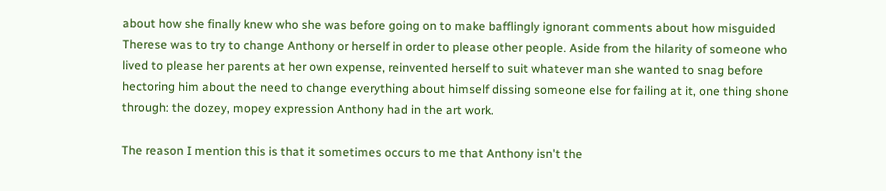about how she finally knew who she was before going on to make bafflingly ignorant comments about how misguided Therese was to try to change Anthony or herself in order to please other people. Aside from the hilarity of someone who lived to please her parents at her own expense, reinvented herself to suit whatever man she wanted to snag before hectoring him about the need to change everything about himself dissing someone else for failing at it, one thing shone through: the dozey, mopey expression Anthony had in the art work.

The reason I mention this is that it sometimes occurs to me that Anthony isn't the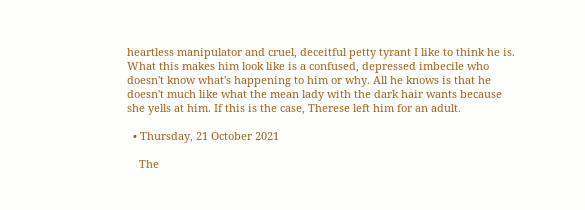heartless manipulator and cruel, deceitful petty tyrant I like to think he is. What this makes him look like is a confused, depressed imbecile who doesn't know what's happening to him or why. All he knows is that he doesn't much like what the mean lady with the dark hair wants because she yells at him. If this is the case, Therese left him for an adult.

  • Thursday, 21 October 2021

    The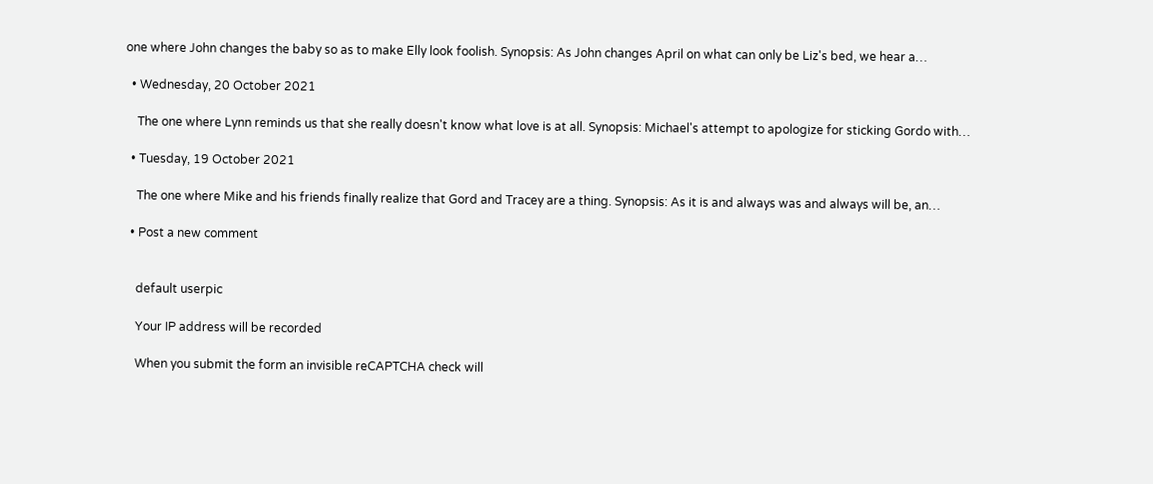one where John changes the baby so as to make Elly look foolish. Synopsis: As John changes April on what can only be Liz's bed, we hear a…

  • Wednesday, 20 October 2021

    The one where Lynn reminds us that she really doesn't know what love is at all. Synopsis: Michael's attempt to apologize for sticking Gordo with…

  • Tuesday, 19 October 2021

    The one where Mike and his friends finally realize that Gord and Tracey are a thing. Synopsis: As it is and always was and always will be, an…

  • Post a new comment


    default userpic

    Your IP address will be recorded

    When you submit the form an invisible reCAPTCHA check will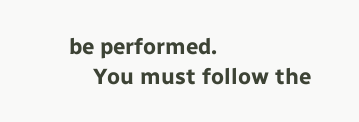be performed.
    You must follow the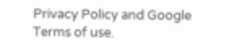Privacy Policy and Google Terms of use.